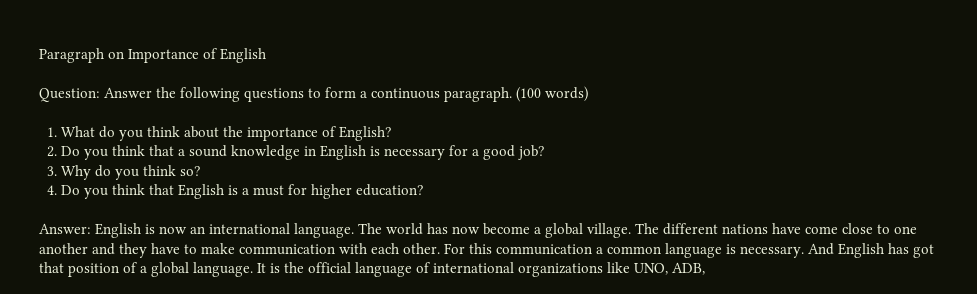Paragraph on Importance of English

Question: Answer the following questions to form a continuous paragraph. (100 words)

  1. What do you think about the importance of English?
  2. Do you think that a sound knowledge in English is necessary for a good job?
  3. Why do you think so?
  4. Do you think that English is a must for higher education?

Answer: English is now an international language. The world has now become a global village. The different nations have come close to one another and they have to make communication with each other. For this communication a common language is necessary. And English has got that position of a global language. It is the official language of international organizations like UNO, ADB,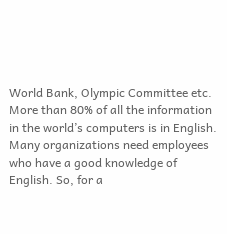World Bank, Olympic Committee etc. More than 80% of all the information in the world’s computers is in English. Many organizations need employees who have a good knowledge of English. So, for a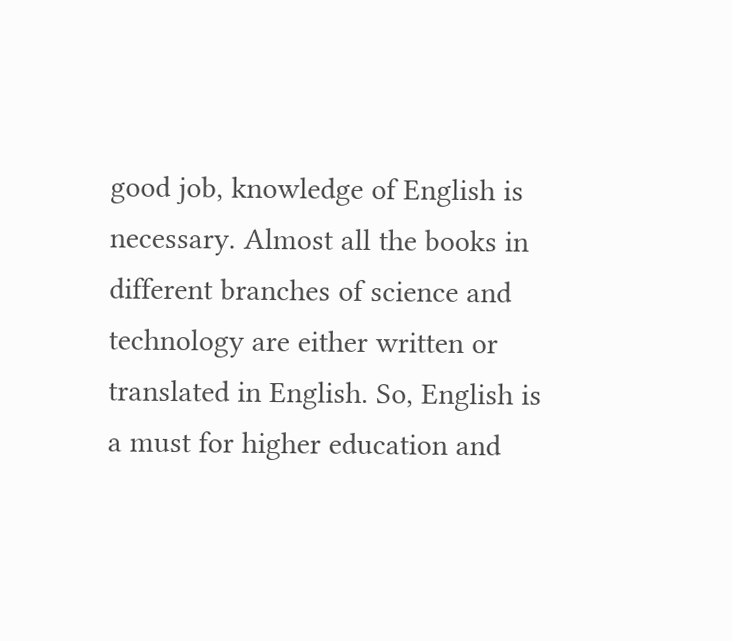good job, knowledge of English is necessary. Almost all the books in different branches of science and technology are either written or translated in English. So, English is a must for higher education and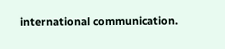international communication.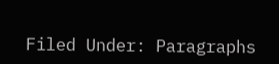Filed Under: Paragraphs